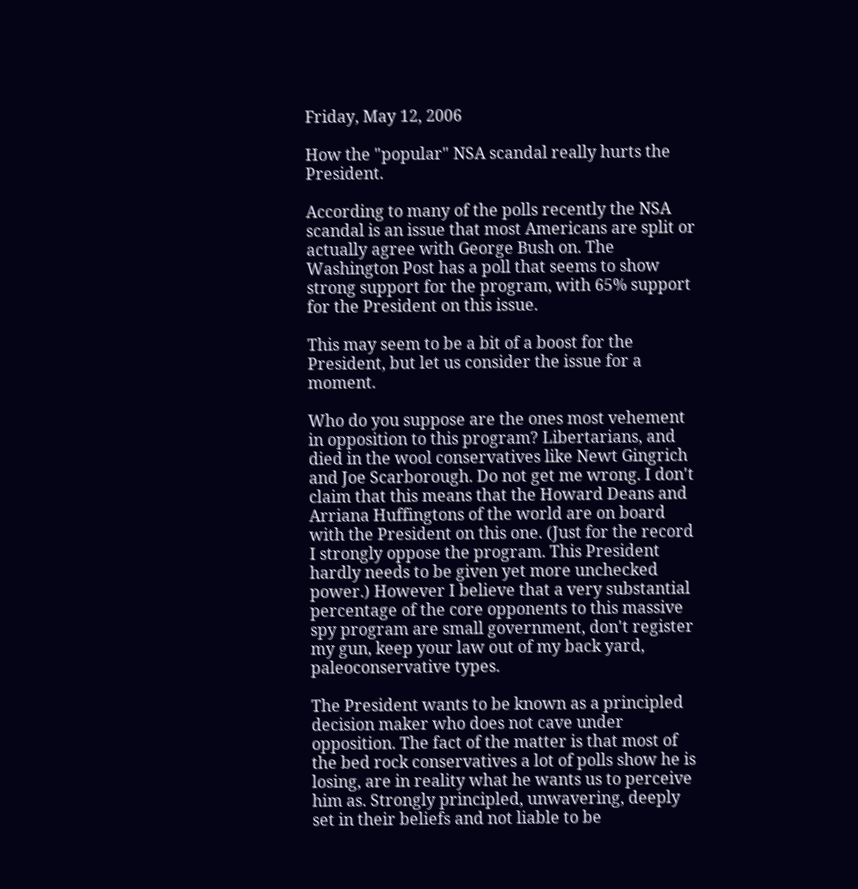Friday, May 12, 2006

How the "popular" NSA scandal really hurts the President.

According to many of the polls recently the NSA scandal is an issue that most Americans are split or actually agree with George Bush on. The Washington Post has a poll that seems to show strong support for the program, with 65% support for the President on this issue.

This may seem to be a bit of a boost for the President, but let us consider the issue for a moment.

Who do you suppose are the ones most vehement in opposition to this program? Libertarians, and died in the wool conservatives like Newt Gingrich and Joe Scarborough. Do not get me wrong. I don't claim that this means that the Howard Deans and Arriana Huffingtons of the world are on board with the President on this one. (Just for the record I strongly oppose the program. This President hardly needs to be given yet more unchecked power.) However I believe that a very substantial percentage of the core opponents to this massive spy program are small government, don't register my gun, keep your law out of my back yard, paleoconservative types.

The President wants to be known as a principled decision maker who does not cave under opposition. The fact of the matter is that most of the bed rock conservatives a lot of polls show he is losing, are in reality what he wants us to perceive him as. Strongly principled, unwavering, deeply set in their beliefs and not liable to be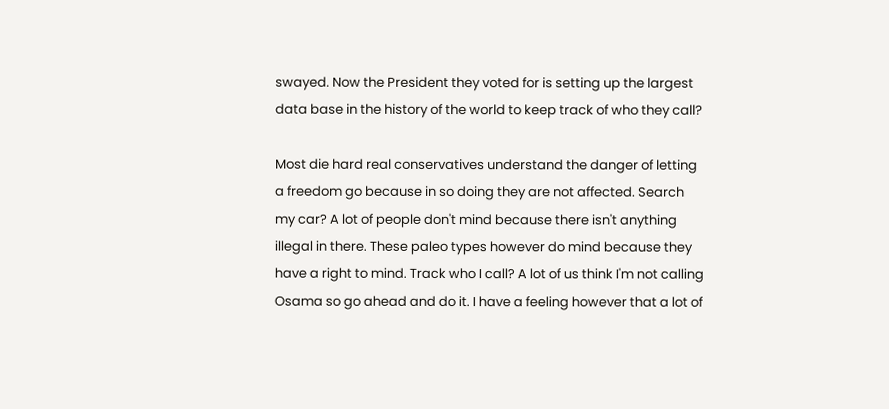swayed. Now the President they voted for is setting up the largest data base in the history of the world to keep track of who they call?

Most die hard real conservatives understand the danger of letting a freedom go because in so doing they are not affected. Search my car? A lot of people don't mind because there isn't anything illegal in there. These paleo types however do mind because they have a right to mind. Track who I call? A lot of us think I'm not calling Osama so go ahead and do it. I have a feeling however that a lot of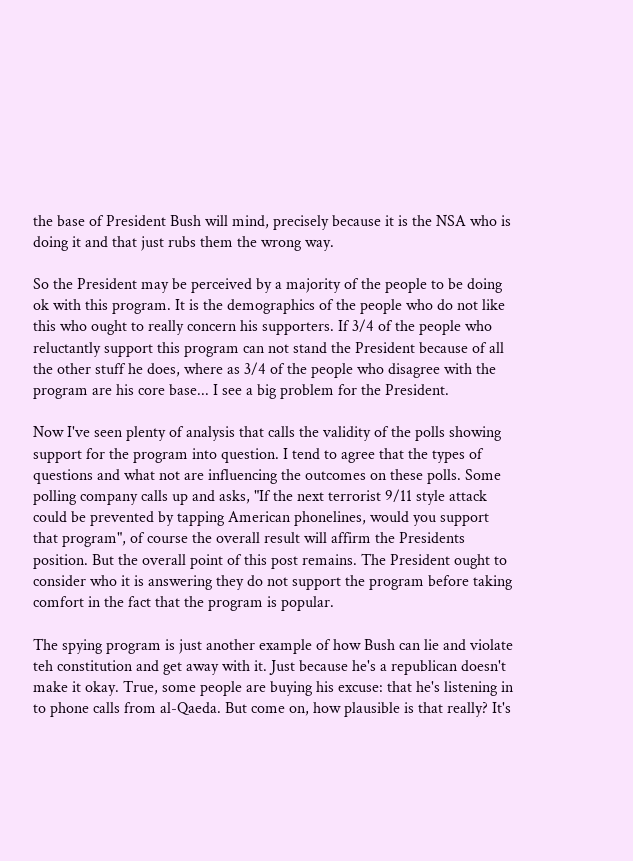the base of President Bush will mind, precisely because it is the NSA who is doing it and that just rubs them the wrong way.

So the President may be perceived by a majority of the people to be doing ok with this program. It is the demographics of the people who do not like this who ought to really concern his supporters. If 3/4 of the people who reluctantly support this program can not stand the President because of all the other stuff he does, where as 3/4 of the people who disagree with the program are his core base... I see a big problem for the President.

Now I've seen plenty of analysis that calls the validity of the polls showing support for the program into question. I tend to agree that the types of questions and what not are influencing the outcomes on these polls. Some polling company calls up and asks, "If the next terrorist 9/11 style attack could be prevented by tapping American phonelines, would you support that program", of course the overall result will affirm the Presidents position. But the overall point of this post remains. The President ought to consider who it is answering they do not support the program before taking comfort in the fact that the program is popular.

The spying program is just another example of how Bush can lie and violate teh constitution and get away with it. Just because he's a republican doesn't make it okay. True, some people are buying his excuse: that he's listening in to phone calls from al-Qaeda. But come on, how plausible is that really? It's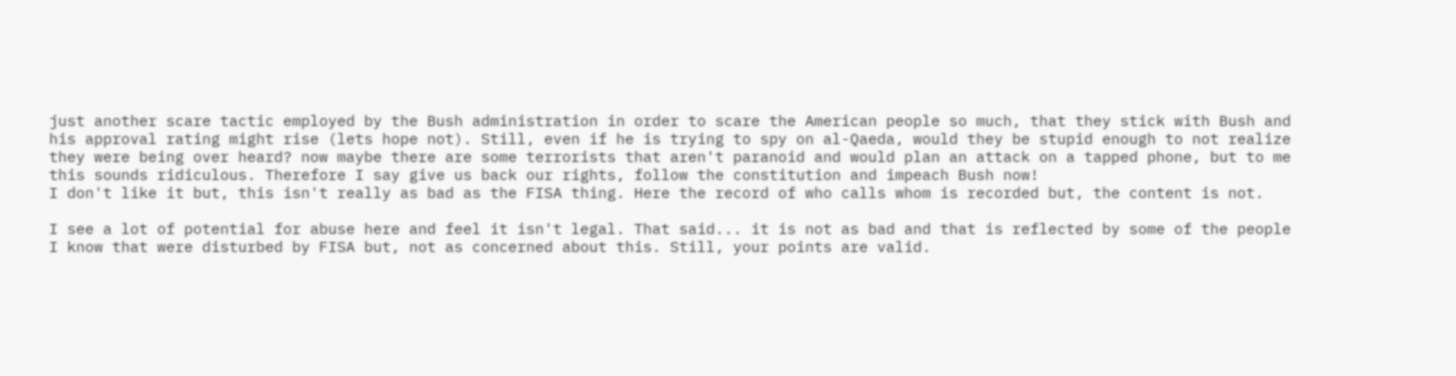just another scare tactic employed by the Bush administration in order to scare the American people so much, that they stick with Bush and his approval rating might rise (lets hope not). Still, even if he is trying to spy on al-Qaeda, would they be stupid enough to not realize they were being over heard? now maybe there are some terrorists that aren't paranoid and would plan an attack on a tapped phone, but to me this sounds ridiculous. Therefore I say give us back our rights, follow the constitution and impeach Bush now!
I don't like it but, this isn't really as bad as the FISA thing. Here the record of who calls whom is recorded but, the content is not.

I see a lot of potential for abuse here and feel it isn't legal. That said... it is not as bad and that is reflected by some of the people I know that were disturbed by FISA but, not as concerned about this. Still, your points are valid.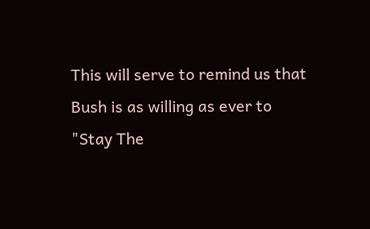This will serve to remind us that Bush is as willing as ever to "Stay The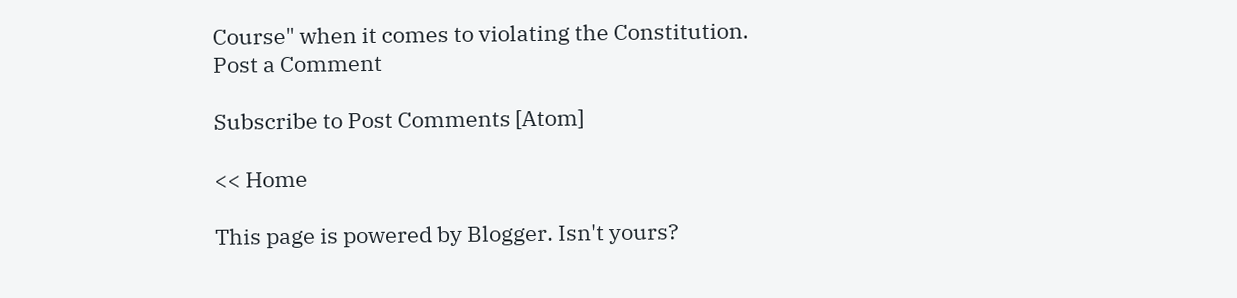Course" when it comes to violating the Constitution.
Post a Comment

Subscribe to Post Comments [Atom]

<< Home

This page is powered by Blogger. Isn't yours?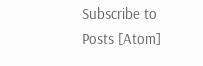Subscribe to Posts [Atom]